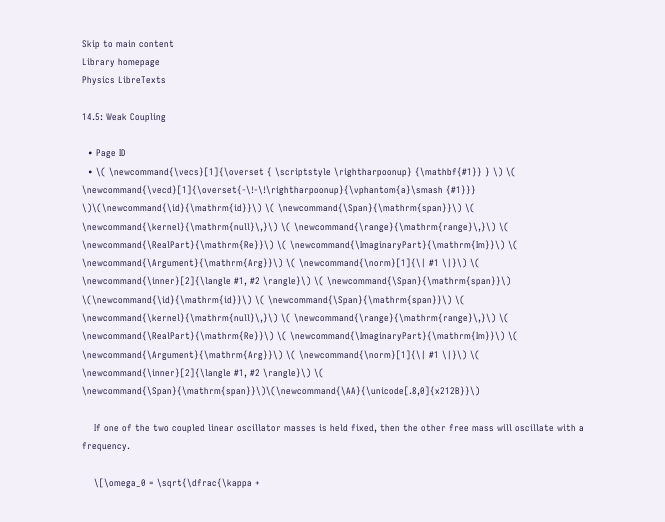Skip to main content
Library homepage
Physics LibreTexts

14.5: Weak Coupling

  • Page ID
  • \( \newcommand{\vecs}[1]{\overset { \scriptstyle \rightharpoonup} {\mathbf{#1}} } \) \( \newcommand{\vecd}[1]{\overset{-\!-\!\rightharpoonup}{\vphantom{a}\smash {#1}}} \)\(\newcommand{\id}{\mathrm{id}}\) \( \newcommand{\Span}{\mathrm{span}}\) \( \newcommand{\kernel}{\mathrm{null}\,}\) \( \newcommand{\range}{\mathrm{range}\,}\) \( \newcommand{\RealPart}{\mathrm{Re}}\) \( \newcommand{\ImaginaryPart}{\mathrm{Im}}\) \( \newcommand{\Argument}{\mathrm{Arg}}\) \( \newcommand{\norm}[1]{\| #1 \|}\) \( \newcommand{\inner}[2]{\langle #1, #2 \rangle}\) \( \newcommand{\Span}{\mathrm{span}}\) \(\newcommand{\id}{\mathrm{id}}\) \( \newcommand{\Span}{\mathrm{span}}\) \( \newcommand{\kernel}{\mathrm{null}\,}\) \( \newcommand{\range}{\mathrm{range}\,}\) \( \newcommand{\RealPart}{\mathrm{Re}}\) \( \newcommand{\ImaginaryPart}{\mathrm{Im}}\) \( \newcommand{\Argument}{\mathrm{Arg}}\) \( \newcommand{\norm}[1]{\| #1 \|}\) \( \newcommand{\inner}[2]{\langle #1, #2 \rangle}\) \( \newcommand{\Span}{\mathrm{span}}\)\(\newcommand{\AA}{\unicode[.8,0]{x212B}}\)

    If one of the two coupled linear oscillator masses is held fixed, then the other free mass will oscillate with a frequency.

    \[\omega_0 = \sqrt{\dfrac{\kappa +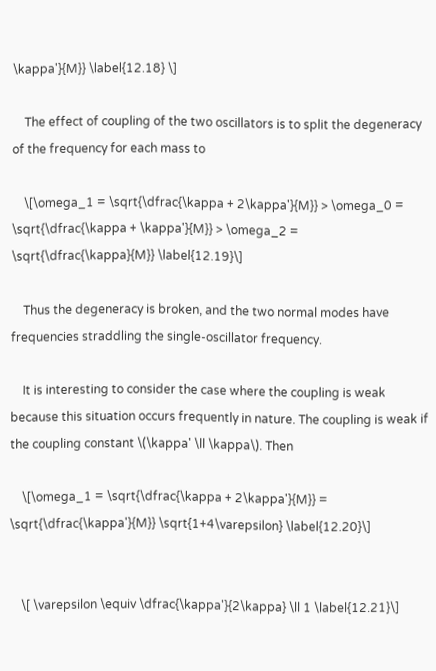\kappa'}{M}} \label{12.18} \]

    The effect of coupling of the two oscillators is to split the degeneracy of the frequency for each mass to

    \[\omega_1 = \sqrt{\dfrac{\kappa + 2\kappa'}{M}} > \omega_0 = \sqrt{\dfrac{\kappa + \kappa'}{M}} > \omega_2 = \sqrt{\dfrac{\kappa}{M}} \label{12.19}\]

    Thus the degeneracy is broken, and the two normal modes have frequencies straddling the single-oscillator frequency.

    It is interesting to consider the case where the coupling is weak because this situation occurs frequently in nature. The coupling is weak if the coupling constant \(\kappa' \ll \kappa\). Then

    \[\omega_1 = \sqrt{\dfrac{\kappa + 2\kappa'}{M}} = \sqrt{\dfrac{\kappa'}{M}} \sqrt{1+4\varepsilon} \label{12.20}\]


    \[ \varepsilon \equiv \dfrac{\kappa'}{2\kappa} \ll 1 \label{12.21}\]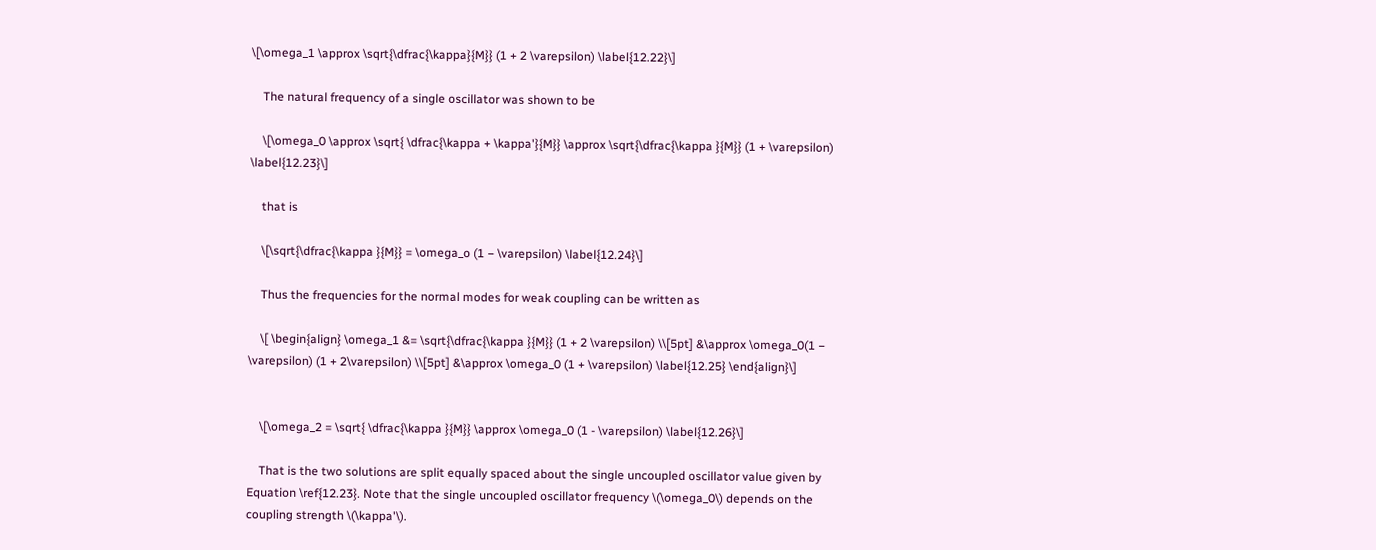\[\omega_1 \approx \sqrt{\dfrac{\kappa}{M}} (1 + 2 \varepsilon) \label{12.22}\]

    The natural frequency of a single oscillator was shown to be

    \[\omega_0 \approx \sqrt{ \dfrac{\kappa + \kappa'}{M}} \approx \sqrt{\dfrac{\kappa }{M}} (1 + \varepsilon) \label{12.23}\]

    that is

    \[\sqrt{\dfrac{\kappa }{M}} = \omega_o (1 − \varepsilon) \label{12.24}\]

    Thus the frequencies for the normal modes for weak coupling can be written as

    \[ \begin{align} \omega_1 &= \sqrt{\dfrac{\kappa }{M}} (1 + 2 \varepsilon) \\[5pt] &\approx \omega_0(1 − \varepsilon) (1 + 2\varepsilon) \\[5pt] &\approx \omega_0 (1 + \varepsilon) \label{12.25} \end{align}\]


    \[\omega_2 = \sqrt{ \dfrac{\kappa }{M}} \approx \omega_0 (1 - \varepsilon) \label{12.26}\]

    That is the two solutions are split equally spaced about the single uncoupled oscillator value given by Equation \ref{12.23}. Note that the single uncoupled oscillator frequency \(\omega_0\) depends on the coupling strength \(\kappa'\).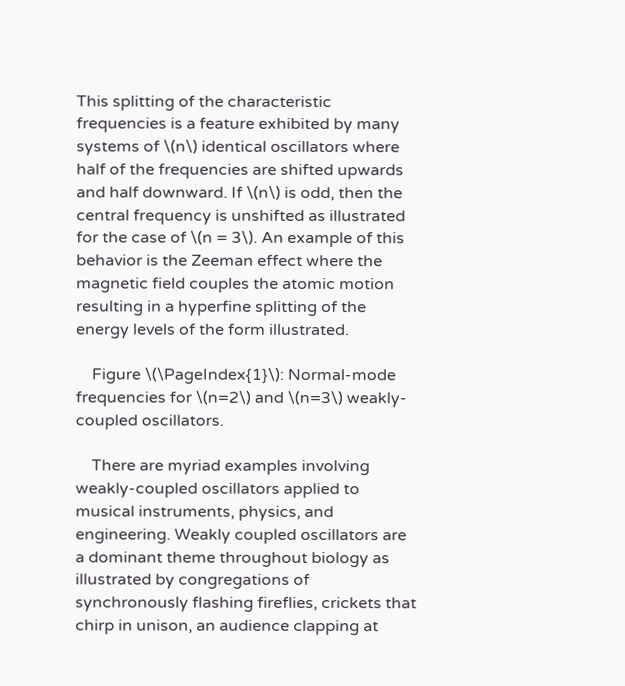This splitting of the characteristic frequencies is a feature exhibited by many systems of \(n\) identical oscillators where half of the frequencies are shifted upwards and half downward. If \(n\) is odd, then the central frequency is unshifted as illustrated for the case of \(n = 3\). An example of this behavior is the Zeeman effect where the magnetic field couples the atomic motion resulting in a hyperfine splitting of the energy levels of the form illustrated.

    Figure \(\PageIndex{1}\): Normal-mode frequencies for \(n=2\) and \(n=3\) weakly-coupled oscillators.

    There are myriad examples involving weakly-coupled oscillators applied to musical instruments, physics, and engineering. Weakly coupled oscillators are a dominant theme throughout biology as illustrated by congregations of synchronously flashing fireflies, crickets that chirp in unison, an audience clapping at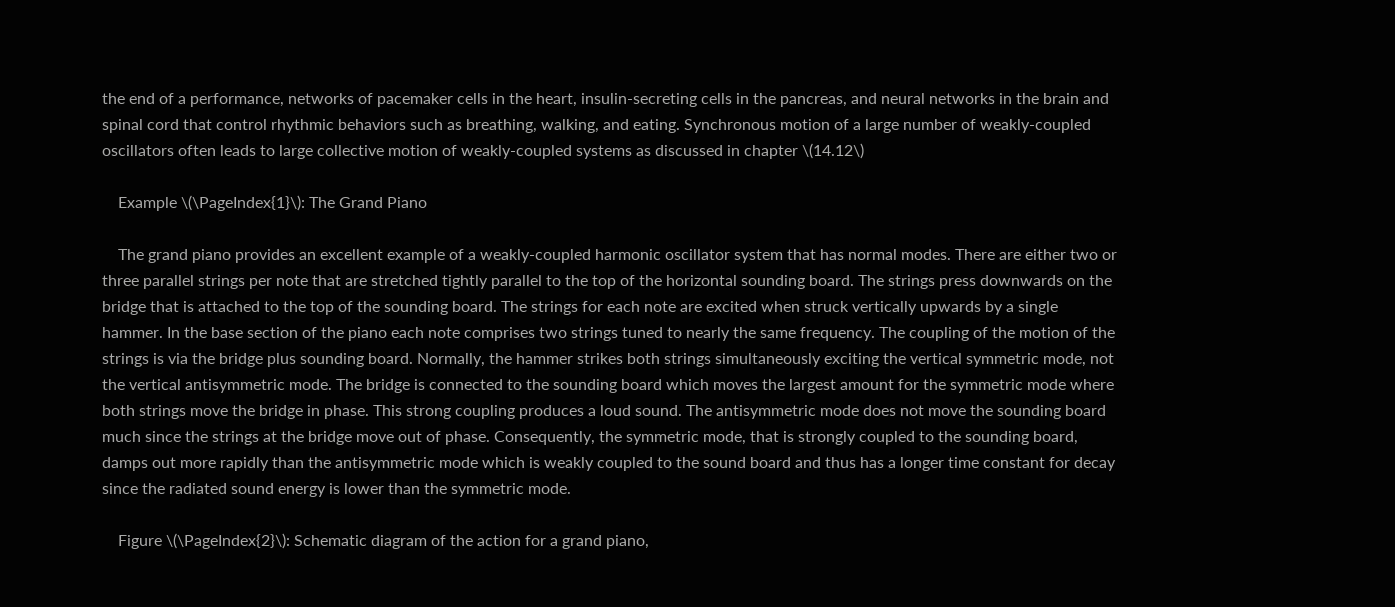the end of a performance, networks of pacemaker cells in the heart, insulin-secreting cells in the pancreas, and neural networks in the brain and spinal cord that control rhythmic behaviors such as breathing, walking, and eating. Synchronous motion of a large number of weakly-coupled oscillators often leads to large collective motion of weakly-coupled systems as discussed in chapter \(14.12\)

    Example \(\PageIndex{1}\): The Grand Piano

    The grand piano provides an excellent example of a weakly-coupled harmonic oscillator system that has normal modes. There are either two or three parallel strings per note that are stretched tightly parallel to the top of the horizontal sounding board. The strings press downwards on the bridge that is attached to the top of the sounding board. The strings for each note are excited when struck vertically upwards by a single hammer. In the base section of the piano each note comprises two strings tuned to nearly the same frequency. The coupling of the motion of the strings is via the bridge plus sounding board. Normally, the hammer strikes both strings simultaneously exciting the vertical symmetric mode, not the vertical antisymmetric mode. The bridge is connected to the sounding board which moves the largest amount for the symmetric mode where both strings move the bridge in phase. This strong coupling produces a loud sound. The antisymmetric mode does not move the sounding board much since the strings at the bridge move out of phase. Consequently, the symmetric mode, that is strongly coupled to the sounding board, damps out more rapidly than the antisymmetric mode which is weakly coupled to the sound board and thus has a longer time constant for decay since the radiated sound energy is lower than the symmetric mode.

    Figure \(\PageIndex{2}\): Schematic diagram of the action for a grand piano,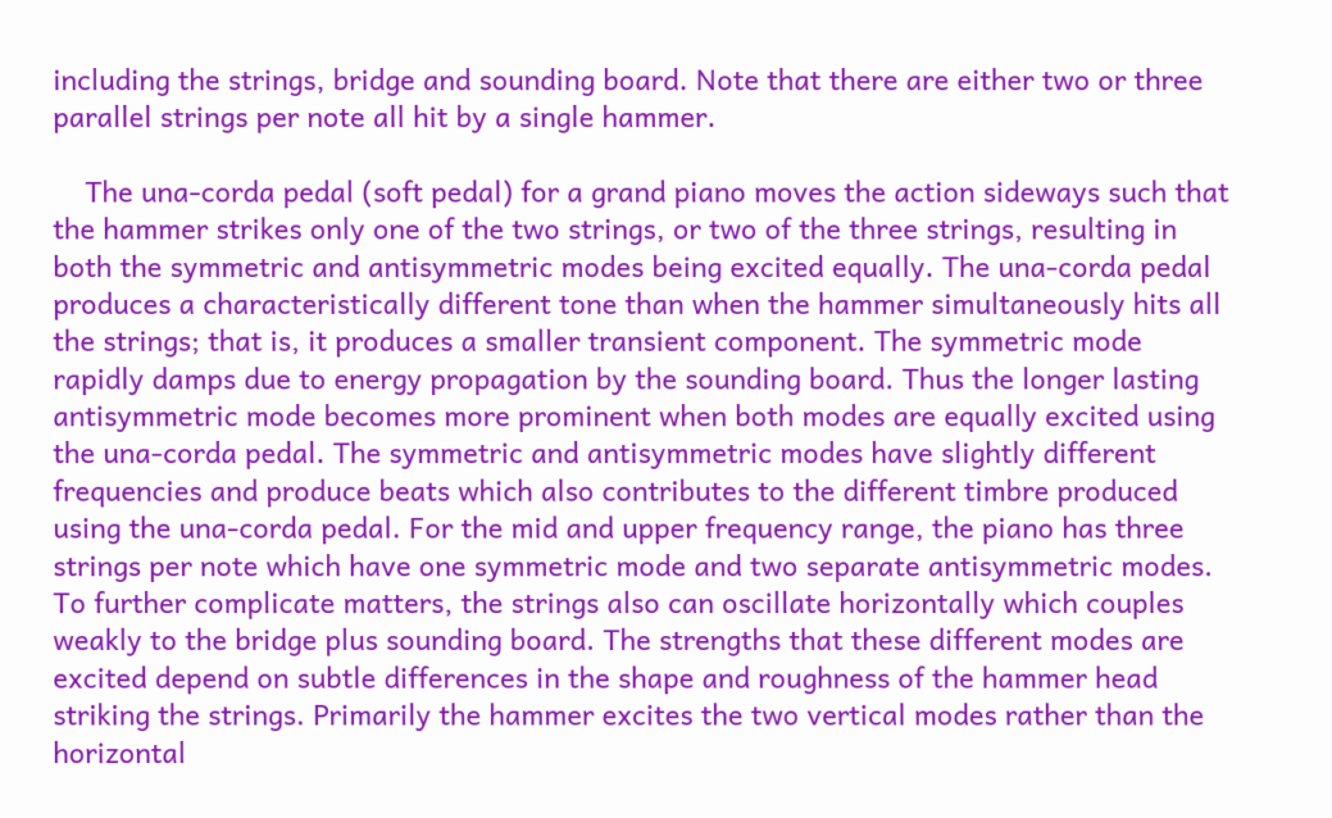including the strings, bridge and sounding board. Note that there are either two or three parallel strings per note all hit by a single hammer.

    The una-corda pedal (soft pedal) for a grand piano moves the action sideways such that the hammer strikes only one of the two strings, or two of the three strings, resulting in both the symmetric and antisymmetric modes being excited equally. The una-corda pedal produces a characteristically different tone than when the hammer simultaneously hits all the strings; that is, it produces a smaller transient component. The symmetric mode rapidly damps due to energy propagation by the sounding board. Thus the longer lasting antisymmetric mode becomes more prominent when both modes are equally excited using the una-corda pedal. The symmetric and antisymmetric modes have slightly different frequencies and produce beats which also contributes to the different timbre produced using the una-corda pedal. For the mid and upper frequency range, the piano has three strings per note which have one symmetric mode and two separate antisymmetric modes. To further complicate matters, the strings also can oscillate horizontally which couples weakly to the bridge plus sounding board. The strengths that these different modes are excited depend on subtle differences in the shape and roughness of the hammer head striking the strings. Primarily the hammer excites the two vertical modes rather than the horizontal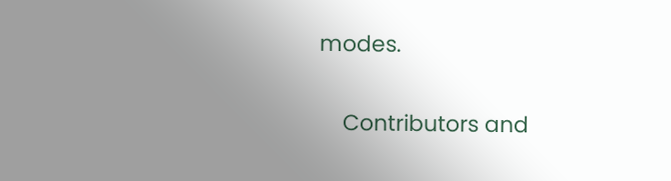modes.

    Contributors and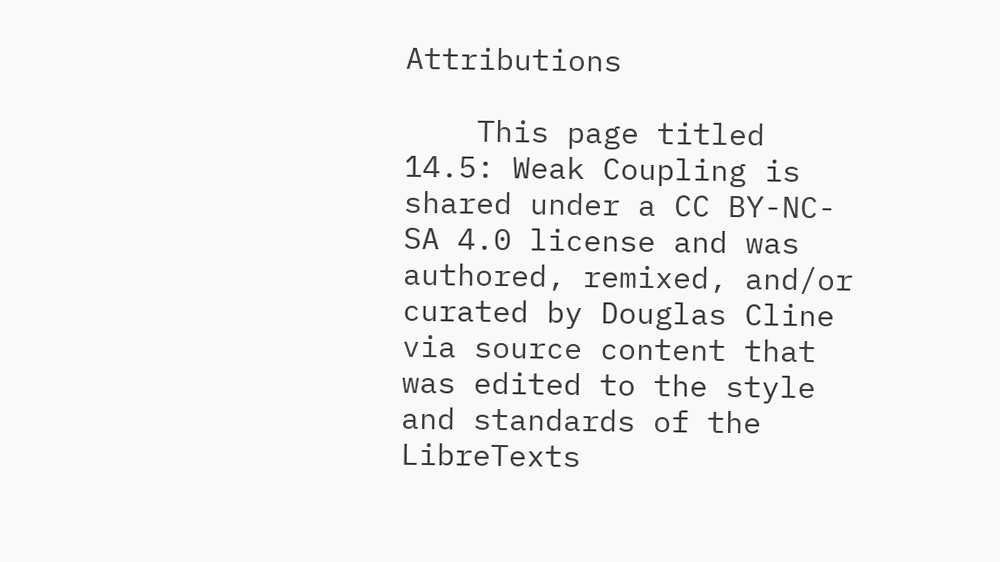Attributions

    This page titled 14.5: Weak Coupling is shared under a CC BY-NC-SA 4.0 license and was authored, remixed, and/or curated by Douglas Cline via source content that was edited to the style and standards of the LibreTexts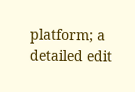platform; a detailed edit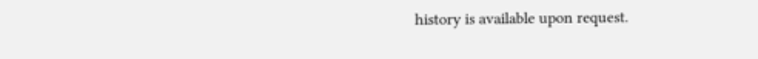history is available upon request.